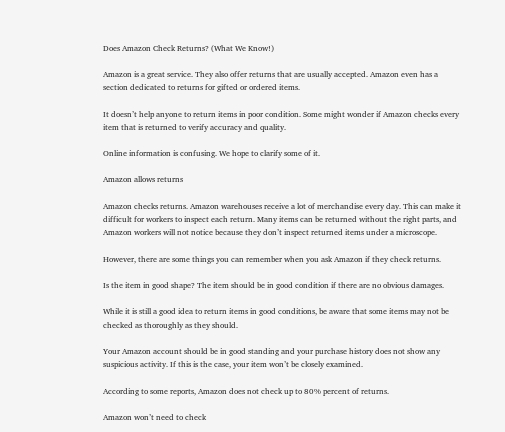Does Amazon Check Returns? (What We Know!)

Amazon is a great service. They also offer returns that are usually accepted. Amazon even has a section dedicated to returns for gifted or ordered items.

It doesn’t help anyone to return items in poor condition. Some might wonder if Amazon checks every item that is returned to verify accuracy and quality.

Online information is confusing. We hope to clarify some of it.

Amazon allows returns

Amazon checks returns. Amazon warehouses receive a lot of merchandise every day. This can make it difficult for workers to inspect each return. Many items can be returned without the right parts, and Amazon workers will not notice because they don’t inspect returned items under a microscope.

However, there are some things you can remember when you ask Amazon if they check returns.

Is the item in good shape? The item should be in good condition if there are no obvious damages.

While it is still a good idea to return items in good conditions, be aware that some items may not be checked as thoroughly as they should.

Your Amazon account should be in good standing and your purchase history does not show any suspicious activity. If this is the case, your item won’t be closely examined.

According to some reports, Amazon does not check up to 80% percent of returns.

Amazon won’t need to check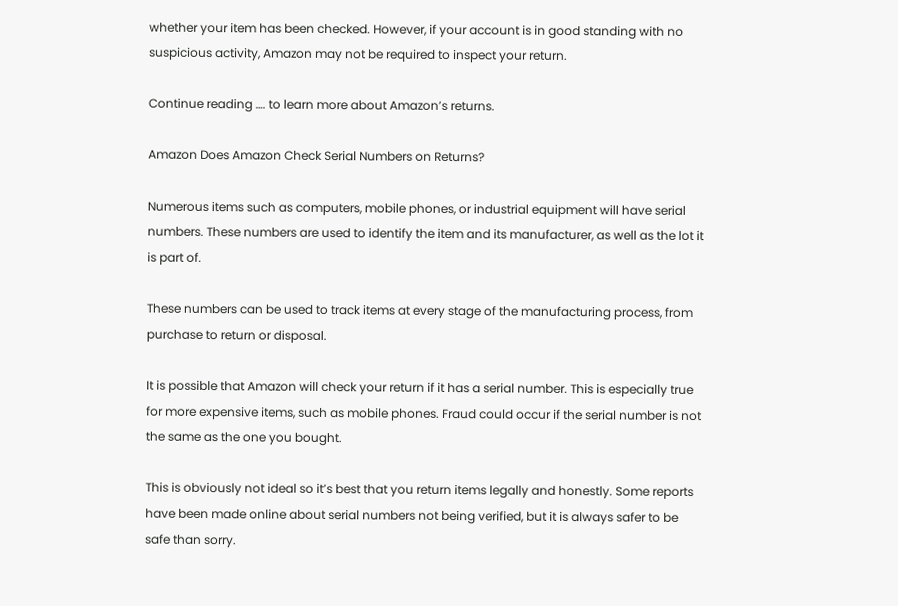whether your item has been checked. However, if your account is in good standing with no suspicious activity, Amazon may not be required to inspect your return.

Continue reading …. to learn more about Amazon’s returns.

Amazon Does Amazon Check Serial Numbers on Returns?

Numerous items such as computers, mobile phones, or industrial equipment will have serial numbers. These numbers are used to identify the item and its manufacturer, as well as the lot it is part of.

These numbers can be used to track items at every stage of the manufacturing process, from purchase to return or disposal.

It is possible that Amazon will check your return if it has a serial number. This is especially true for more expensive items, such as mobile phones. Fraud could occur if the serial number is not the same as the one you bought.

This is obviously not ideal so it’s best that you return items legally and honestly. Some reports have been made online about serial numbers not being verified, but it is always safer to be safe than sorry.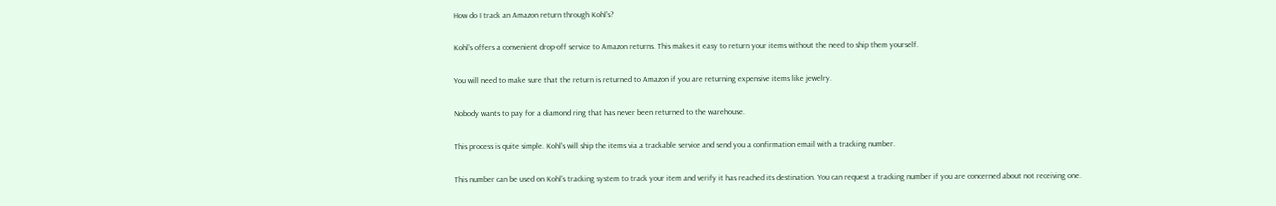How do I track an Amazon return through Kohl’s?

Kohl’s offers a convenient drop-off service to Amazon returns. This makes it easy to return your items without the need to ship them yourself.

You will need to make sure that the return is returned to Amazon if you are returning expensive items like jewelry.

Nobody wants to pay for a diamond ring that has never been returned to the warehouse.

This process is quite simple. Kohl’s will ship the items via a trackable service and send you a confirmation email with a tracking number.

This number can be used on Kohl’s tracking system to track your item and verify it has reached its destination. You can request a tracking number if you are concerned about not receiving one.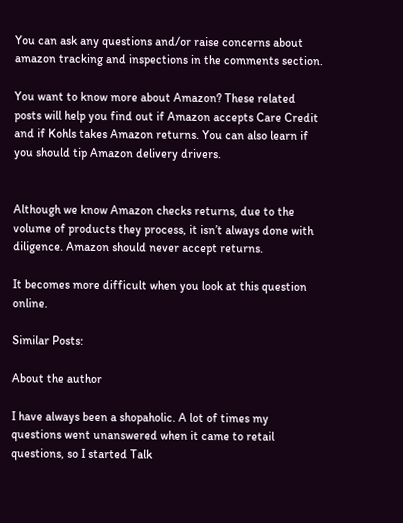You can ask any questions and/or raise concerns about amazon tracking and inspections in the comments section.

You want to know more about Amazon? These related posts will help you find out if Amazon accepts Care Credit and if Kohls takes Amazon returns. You can also learn if you should tip Amazon delivery drivers.


Although we know Amazon checks returns, due to the volume of products they process, it isn’t always done with diligence. Amazon should never accept returns.

It becomes more difficult when you look at this question online.

Similar Posts:

About the author

I have always been a shopaholic. A lot of times my questions went unanswered when it came to retail questions, so I started Talk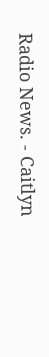Radio News. - Caitlyn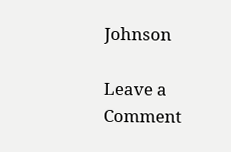Johnson

Leave a Comment